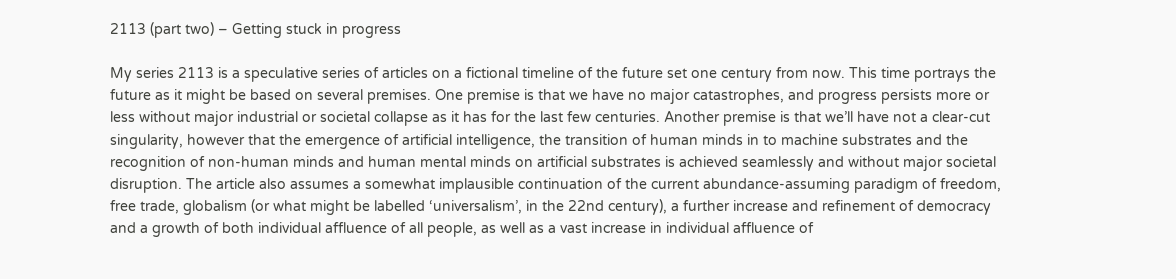2113 (part two) – Getting stuck in progress

My series 2113 is a speculative series of articles on a fictional timeline of the future set one century from now. This time portrays the future as it might be based on several premises. One premise is that we have no major catastrophes, and progress persists more or less without major industrial or societal collapse as it has for the last few centuries. Another premise is that we’ll have not a clear-cut singularity, however that the emergence of artificial intelligence, the transition of human minds in to machine substrates and the recognition of non-human minds and human mental minds on artificial substrates is achieved seamlessly and without major societal disruption. The article also assumes a somewhat implausible continuation of the current abundance-assuming paradigm of freedom, free trade, globalism (or what might be labelled ‘universalism’, in the 22nd century), a further increase and refinement of democracy and a growth of both individual affluence of all people, as well as a vast increase in individual affluence of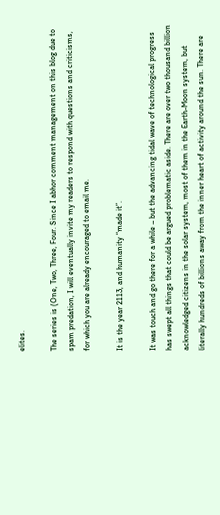elites.

The series is (One, Two, Three, Four. Since I abhor comment management on this blog due to spam predation, I will eventually invite my readers to respond with questions and criticisms, for which you are already encouraged to email me.

It is the year 2113, and humanity “made it”.

It was touch and go there for a while – but the advancing tidal wave of technological progress has swept all things that could be argued problematic aside. There are over two thousand billion acknowledged citizens in the solar system, most of them in the Earth-Moon system, but literally hundreds of billions away from the inner heart of activity around the sun. There are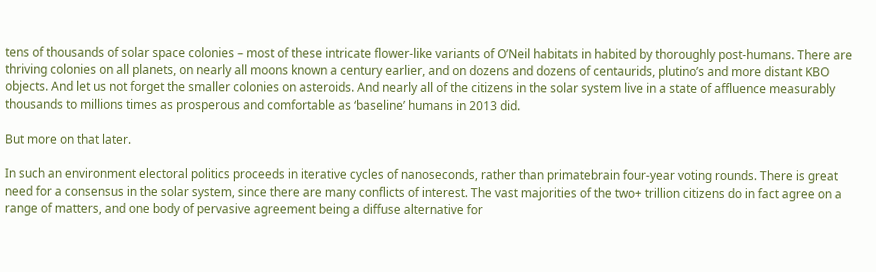tens of thousands of solar space colonies – most of these intricate flower-like variants of O’Neil habitats in habited by thoroughly post-humans. There are thriving colonies on all planets, on nearly all moons known a century earlier, and on dozens and dozens of centaurids, plutino’s and more distant KBO objects. And let us not forget the smaller colonies on asteroids. And nearly all of the citizens in the solar system live in a state of affluence measurably thousands to millions times as prosperous and comfortable as ‘baseline’ humans in 2013 did.

But more on that later.

In such an environment electoral politics proceeds in iterative cycles of nanoseconds, rather than primatebrain four-year voting rounds. There is great need for a consensus in the solar system, since there are many conflicts of interest. The vast majorities of the two+ trillion citizens do in fact agree on a range of matters, and one body of pervasive agreement being a diffuse alternative for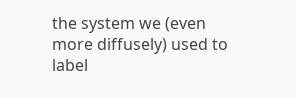the system we (even more diffusely) used to label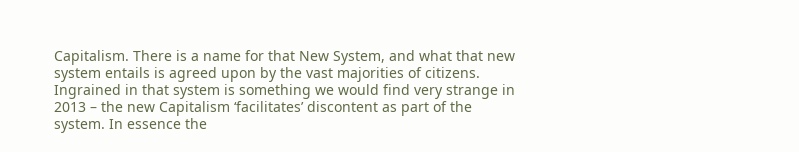Capitalism. There is a name for that New System, and what that new system entails is agreed upon by the vast majorities of citizens. Ingrained in that system is something we would find very strange in 2013 – the new Capitalism ‘facilitates’ discontent as part of the system. In essence the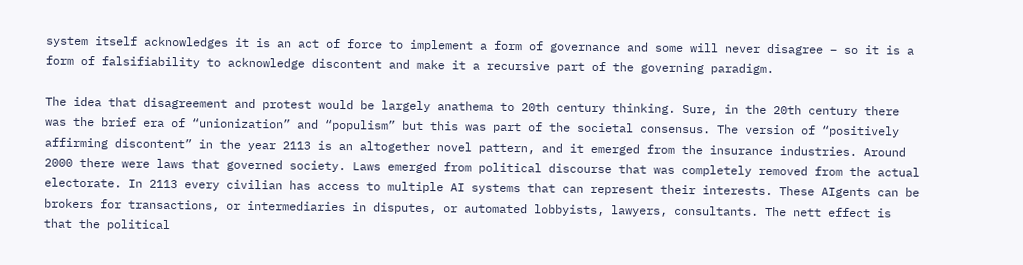system itself acknowledges it is an act of force to implement a form of governance and some will never disagree – so it is a form of falsifiability to acknowledge discontent and make it a recursive part of the governing paradigm.

The idea that disagreement and protest would be largely anathema to 20th century thinking. Sure, in the 20th century there was the brief era of “unionization” and “populism” but this was part of the societal consensus. The version of “positively affirming discontent” in the year 2113 is an altogether novel pattern, and it emerged from the insurance industries. Around 2000 there were laws that governed society. Laws emerged from political discourse that was completely removed from the actual electorate. In 2113 every civilian has access to multiple AI systems that can represent their interests. These AIgents can be brokers for transactions, or intermediaries in disputes, or automated lobbyists, lawyers, consultants. The nett effect is that the political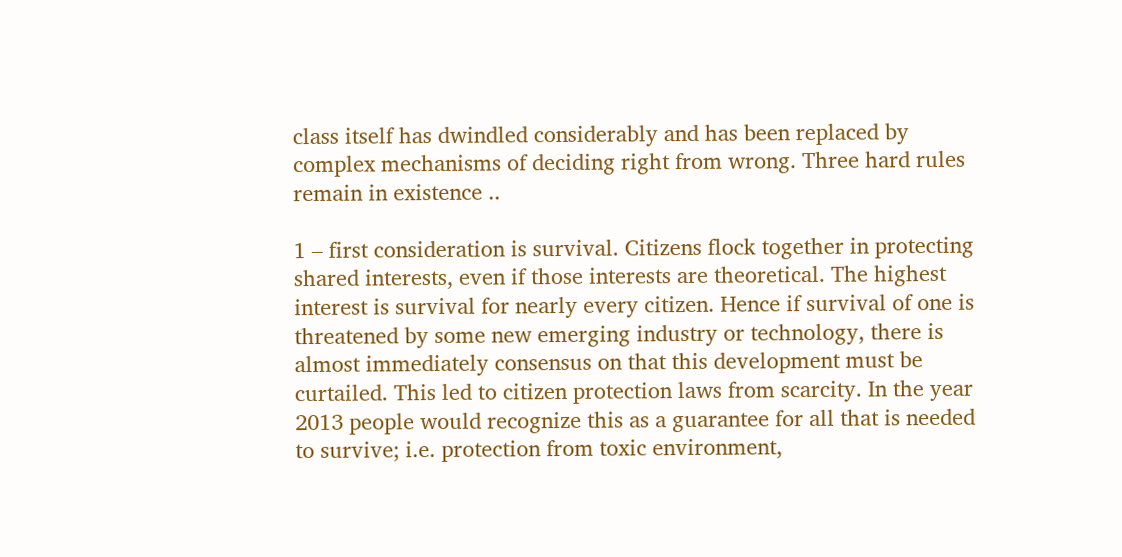class itself has dwindled considerably and has been replaced by complex mechanisms of deciding right from wrong. Three hard rules remain in existence ..

1 – first consideration is survival. Citizens flock together in protecting shared interests, even if those interests are theoretical. The highest interest is survival for nearly every citizen. Hence if survival of one is threatened by some new emerging industry or technology, there is almost immediately consensus on that this development must be curtailed. This led to citizen protection laws from scarcity. In the year 2013 people would recognize this as a guarantee for all that is needed to survive; i.e. protection from toxic environment,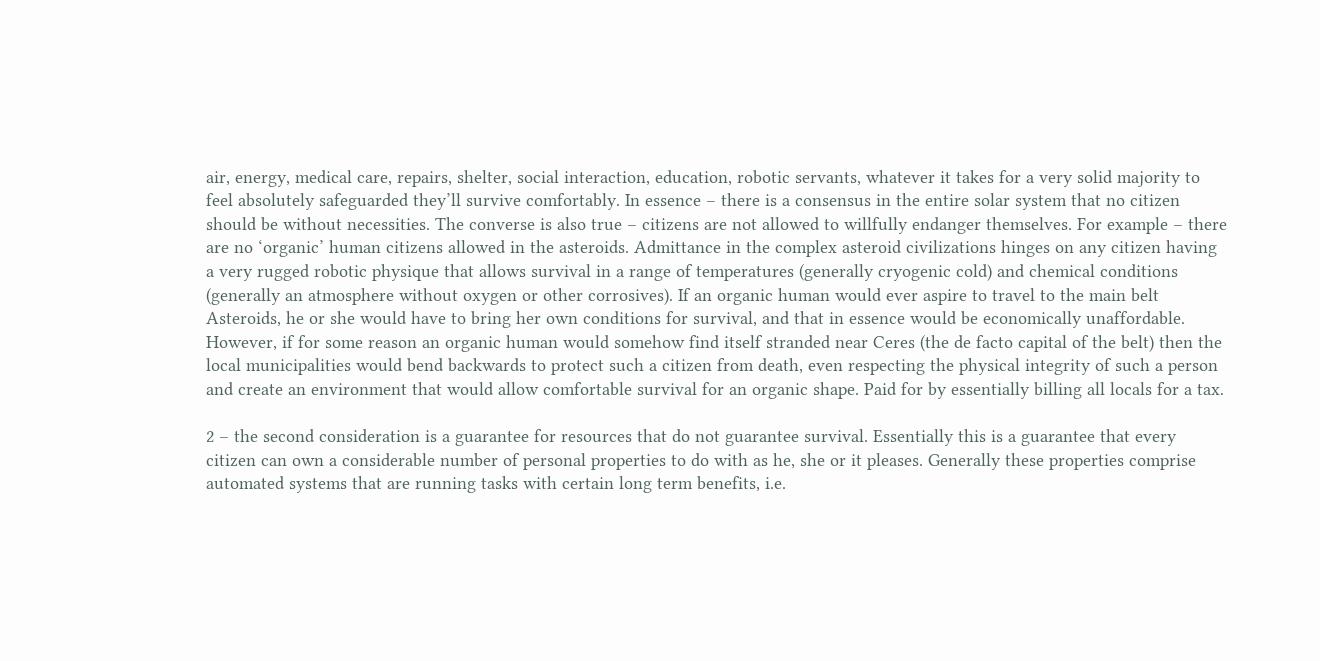air, energy, medical care, repairs, shelter, social interaction, education, robotic servants, whatever it takes for a very solid majority to feel absolutely safeguarded they’ll survive comfortably. In essence – there is a consensus in the entire solar system that no citizen should be without necessities. The converse is also true – citizens are not allowed to willfully endanger themselves. For example – there are no ‘organic’ human citizens allowed in the asteroids. Admittance in the complex asteroid civilizations hinges on any citizen having a very rugged robotic physique that allows survival in a range of temperatures (generally cryogenic cold) and chemical conditions (generally an atmosphere without oxygen or other corrosives). If an organic human would ever aspire to travel to the main belt Asteroids, he or she would have to bring her own conditions for survival, and that in essence would be economically unaffordable. However, if for some reason an organic human would somehow find itself stranded near Ceres (the de facto capital of the belt) then the local municipalities would bend backwards to protect such a citizen from death, even respecting the physical integrity of such a person and create an environment that would allow comfortable survival for an organic shape. Paid for by essentially billing all locals for a tax.

2 – the second consideration is a guarantee for resources that do not guarantee survival. Essentially this is a guarantee that every citizen can own a considerable number of personal properties to do with as he, she or it pleases. Generally these properties comprise automated systems that are running tasks with certain long term benefits, i.e.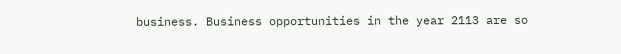business. Business opportunities in the year 2113 are so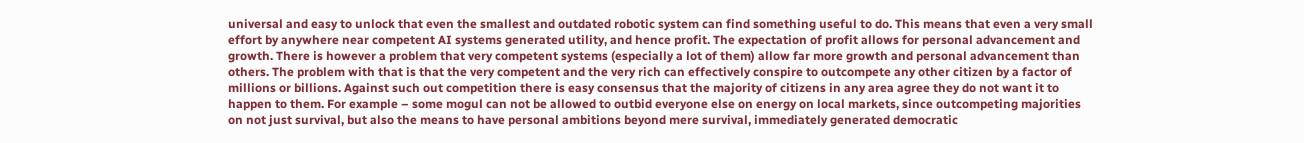universal and easy to unlock that even the smallest and outdated robotic system can find something useful to do. This means that even a very small effort by anywhere near competent AI systems generated utility, and hence profit. The expectation of profit allows for personal advancement and growth. There is however a problem that very competent systems (especially a lot of them) allow far more growth and personal advancement than others. The problem with that is that the very competent and the very rich can effectively conspire to outcompete any other citizen by a factor of millions or billions. Against such out competition there is easy consensus that the majority of citizens in any area agree they do not want it to happen to them. For example – some mogul can not be allowed to outbid everyone else on energy on local markets, since outcompeting majorities on not just survival, but also the means to have personal ambitions beyond mere survival, immediately generated democratic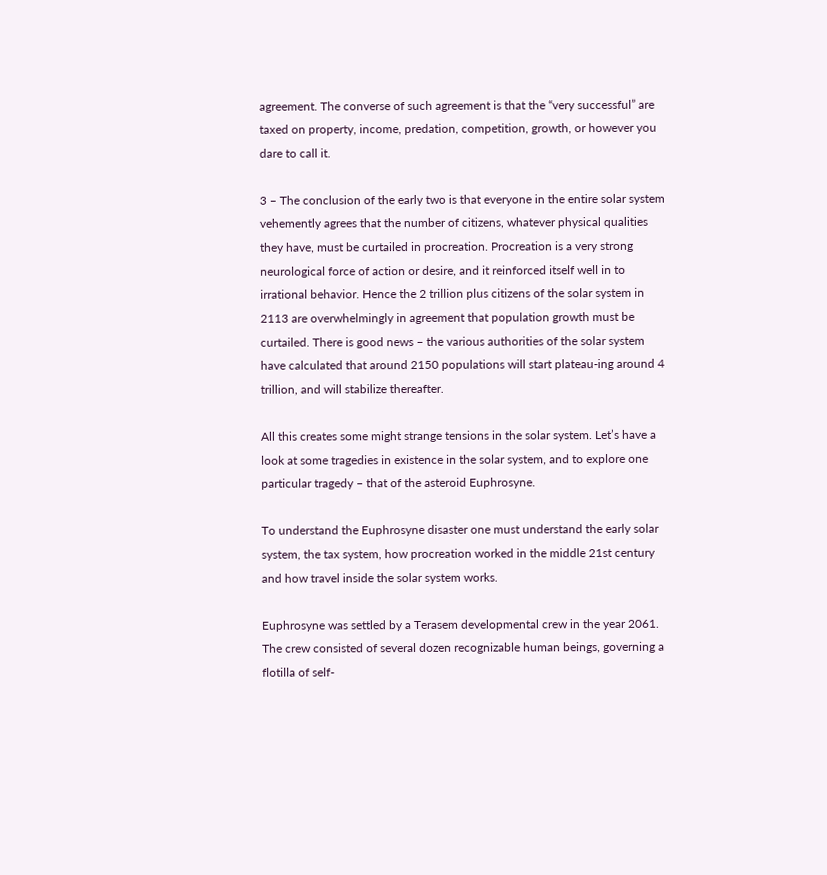agreement. The converse of such agreement is that the “very successful” are taxed on property, income, predation, competition, growth, or however you dare to call it.

3 – The conclusion of the early two is that everyone in the entire solar system vehemently agrees that the number of citizens, whatever physical qualities they have, must be curtailed in procreation. Procreation is a very strong neurological force of action or desire, and it reinforced itself well in to irrational behavior. Hence the 2 trillion plus citizens of the solar system in 2113 are overwhelmingly in agreement that population growth must be curtailed. There is good news – the various authorities of the solar system have calculated that around 2150 populations will start plateau-ing around 4 trillion, and will stabilize thereafter.

All this creates some might strange tensions in the solar system. Let’s have a look at some tragedies in existence in the solar system, and to explore one particular tragedy – that of the asteroid Euphrosyne.

To understand the Euphrosyne disaster one must understand the early solar system, the tax system, how procreation worked in the middle 21st century and how travel inside the solar system works.

Euphrosyne was settled by a Terasem developmental crew in the year 2061. The crew consisted of several dozen recognizable human beings, governing a flotilla of self-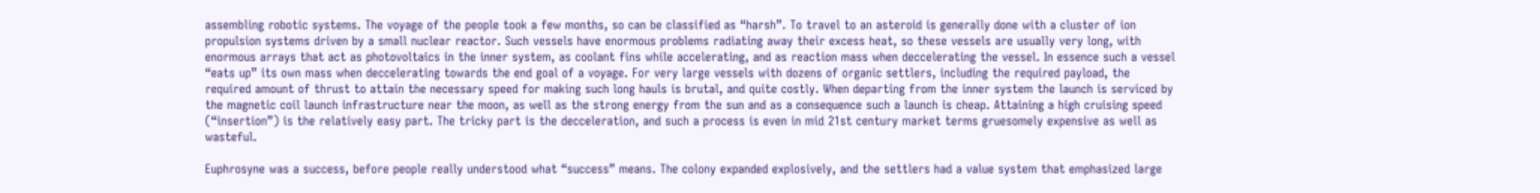assembling robotic systems. The voyage of the people took a few months, so can be classified as “harsh”. To travel to an asteroid is generally done with a cluster of ion propulsion systems driven by a small nuclear reactor. Such vessels have enormous problems radiating away their excess heat, so these vessels are usually very long, with enormous arrays that act as photovoltaics in the inner system, as coolant fins while accelerating, and as reaction mass when deccelerating the vessel. In essence such a vessel “eats up” its own mass when deccelerating towards the end goal of a voyage. For very large vessels with dozens of organic settlers, including the required payload, the required amount of thrust to attain the necessary speed for making such long hauls is brutal, and quite costly. When departing from the inner system the launch is serviced by the magnetic coil launch infrastructure near the moon, as well as the strong energy from the sun and as a consequence such a launch is cheap. Attaining a high cruising speed (“insertion”) is the relatively easy part. The tricky part is the decceleration, and such a process is even in mid 21st century market terms gruesomely expensive as well as wasteful.

Euphrosyne was a success, before people really understood what “success” means. The colony expanded explosively, and the settlers had a value system that emphasized large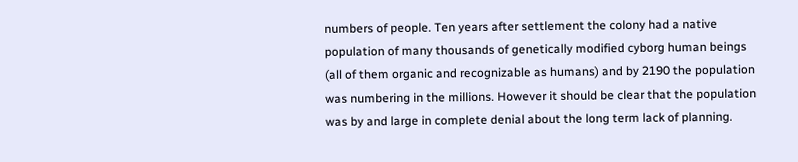numbers of people. Ten years after settlement the colony had a native population of many thousands of genetically modified cyborg human beings (all of them organic and recognizable as humans) and by 2190 the population was numbering in the millions. However it should be clear that the population was by and large in complete denial about the long term lack of planning.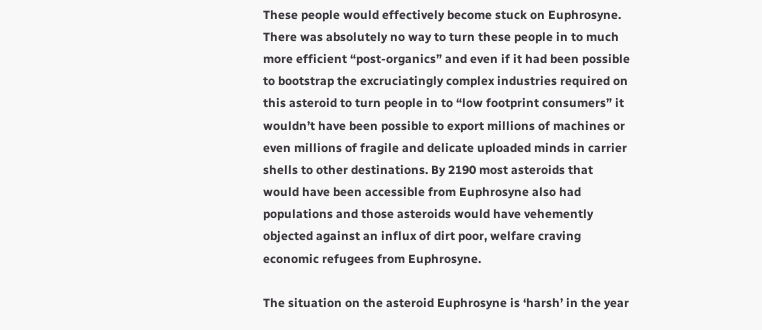These people would effectively become stuck on Euphrosyne. There was absolutely no way to turn these people in to much more efficient “post-organics” and even if it had been possible to bootstrap the excruciatingly complex industries required on this asteroid to turn people in to “low footprint consumers” it wouldn’t have been possible to export millions of machines or even millions of fragile and delicate uploaded minds in carrier shells to other destinations. By 2190 most asteroids that would have been accessible from Euphrosyne also had populations and those asteroids would have vehemently objected against an influx of dirt poor, welfare craving economic refugees from Euphrosyne.

The situation on the asteroid Euphrosyne is ‘harsh’ in the year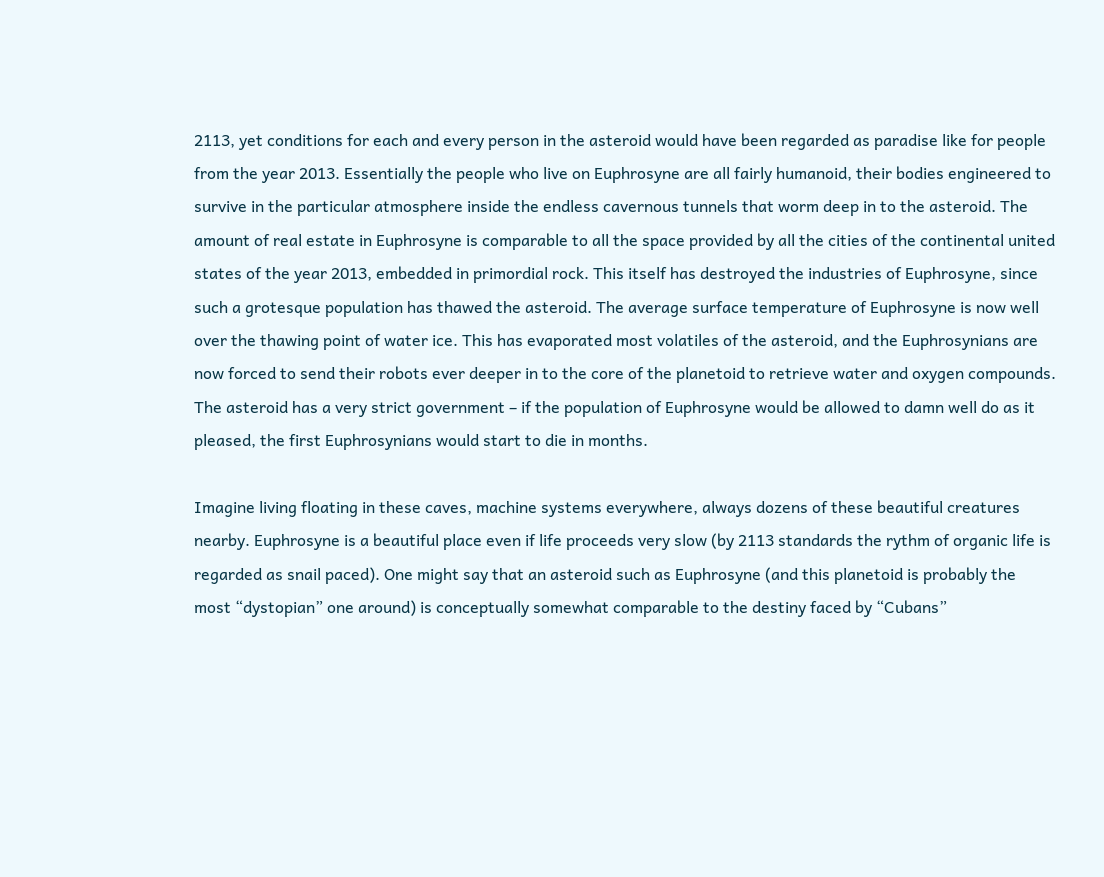2113, yet conditions for each and every person in the asteroid would have been regarded as paradise like for people from the year 2013. Essentially the people who live on Euphrosyne are all fairly humanoid, their bodies engineered to survive in the particular atmosphere inside the endless cavernous tunnels that worm deep in to the asteroid. The amount of real estate in Euphrosyne is comparable to all the space provided by all the cities of the continental united states of the year 2013, embedded in primordial rock. This itself has destroyed the industries of Euphrosyne, since such a grotesque population has thawed the asteroid. The average surface temperature of Euphrosyne is now well over the thawing point of water ice. This has evaporated most volatiles of the asteroid, and the Euphrosynians are now forced to send their robots ever deeper in to the core of the planetoid to retrieve water and oxygen compounds. The asteroid has a very strict government – if the population of Euphrosyne would be allowed to damn well do as it pleased, the first Euphrosynians would start to die in months.

Imagine living floating in these caves, machine systems everywhere, always dozens of these beautiful creatures nearby. Euphrosyne is a beautiful place even if life proceeds very slow (by 2113 standards the rythm of organic life is regarded as snail paced). One might say that an asteroid such as Euphrosyne (and this planetoid is probably the most “dystopian” one around) is conceptually somewhat comparable to the destiny faced by “Cubans”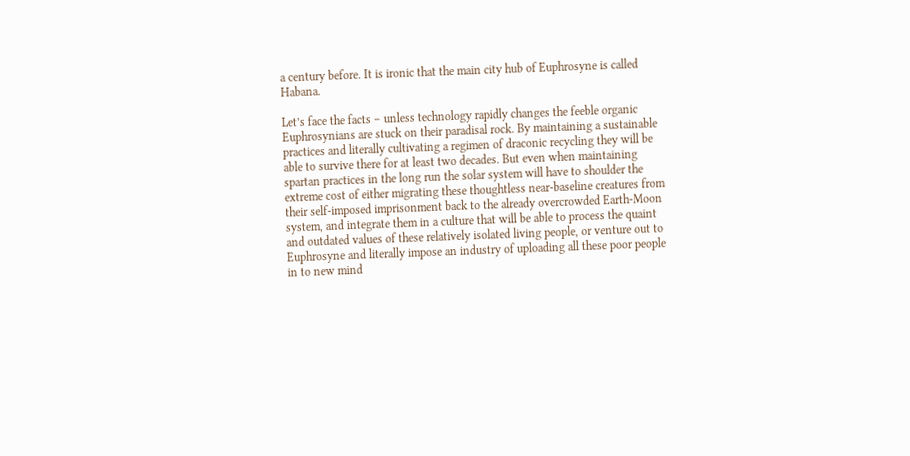a century before. It is ironic that the main city hub of Euphrosyne is called Habana.

Let’s face the facts – unless technology rapidly changes the feeble organic Euphrosynians are stuck on their paradisal rock. By maintaining a sustainable practices and literally cultivating a regimen of draconic recycling they will be able to survive there for at least two decades. But even when maintaining spartan practices in the long run the solar system will have to shoulder the extreme cost of either migrating these thoughtless near-baseline creatures from their self-imposed imprisonment back to the already overcrowded Earth-Moon system, and integrate them in a culture that will be able to process the quaint and outdated values of these relatively isolated living people, or venture out to Euphrosyne and literally impose an industry of uploading all these poor people in to new mind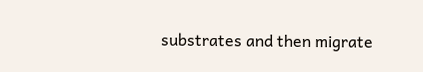substrates and then migrate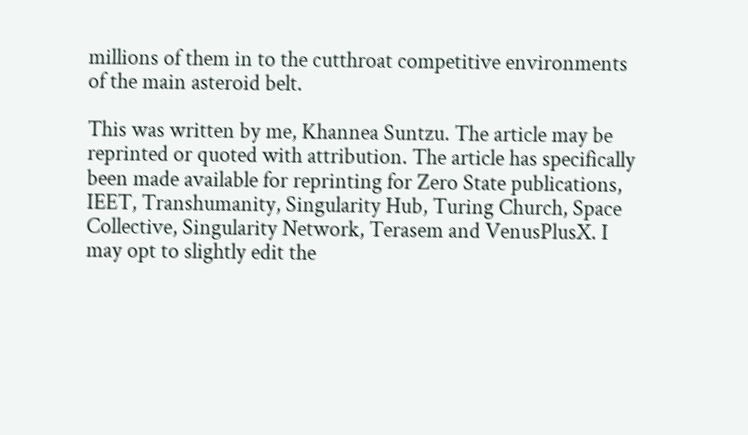millions of them in to the cutthroat competitive environments of the main asteroid belt.

This was written by me, Khannea Suntzu. The article may be reprinted or quoted with attribution. The article has specifically been made available for reprinting for Zero State publications, IEET, Transhumanity, Singularity Hub, Turing Church, Space Collective, Singularity Network, Terasem and VenusPlusX. I may opt to slightly edit the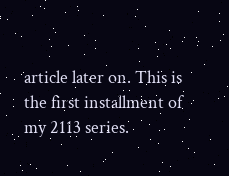article later on. This is the first installment of my 2113 series.